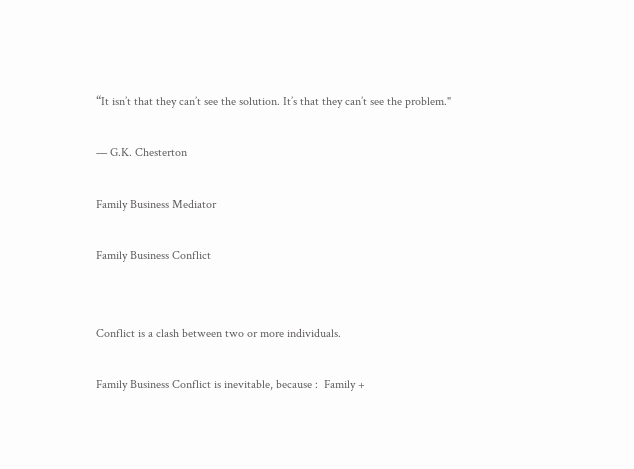“It isn’t that they can’t see the solution. It’s that they can’t see the problem."

— G.K. Chesterton

Family Business Mediator

Family Business Conflict


Conflict is a clash between two or more individuals.

Family Business Conflict is inevitable, because :  Family +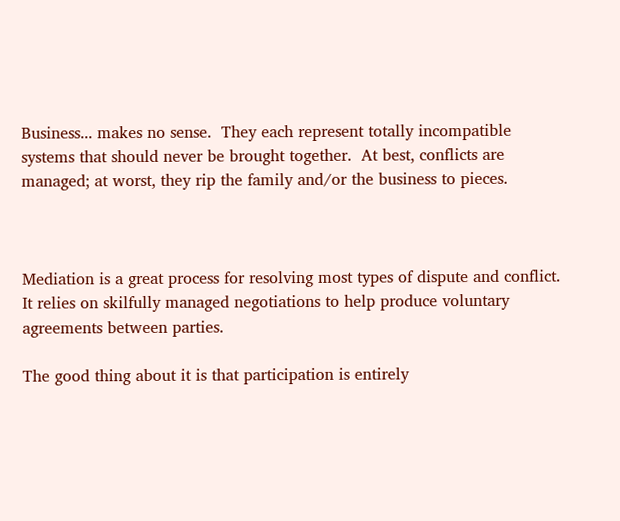Business... makes no sense.  They each represent totally incompatible systems that should never be brought together.  At best, conflicts are managed; at worst, they rip the family and/or the business to pieces.



Mediation is a great process for resolving most types of dispute and conflict.  It relies on skilfully managed negotiations to help produce voluntary agreements between parties.

The good thing about it is that participation is entirely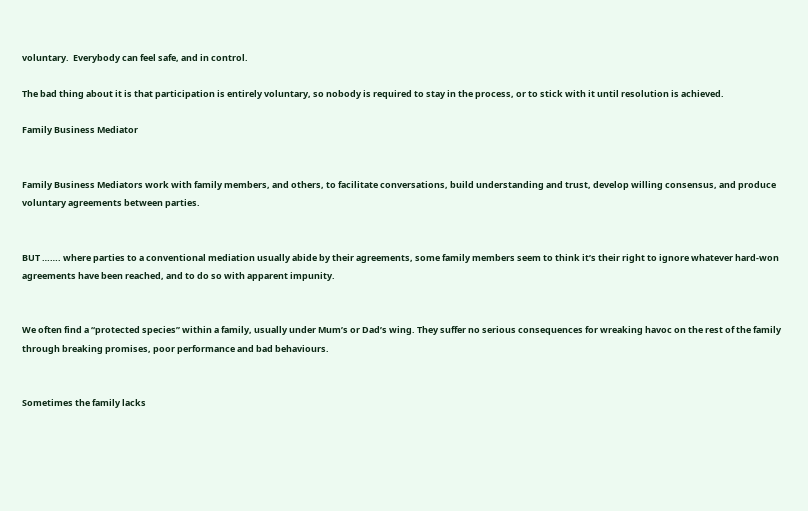voluntary.  Everybody can feel safe, and in control.

The bad thing about it is that participation is entirely voluntary, so nobody is required to stay in the process, or to stick with it until resolution is achieved.

Family Business Mediator


Family Business Mediators work with family members, and others, to facilitate conversations, build understanding and trust, develop willing consensus, and produce voluntary agreements between parties.


BUT ……. where parties to a conventional mediation usually abide by their agreements, some family members seem to think it’s their right to ignore whatever hard-won agreements have been reached, and to do so with apparent impunity.


We often find a “protected species” within a family, usually under Mum’s or Dad’s wing. They suffer no serious consequences for wreaking havoc on the rest of the family through breaking promises, poor performance and bad behaviours.


Sometimes the family lacks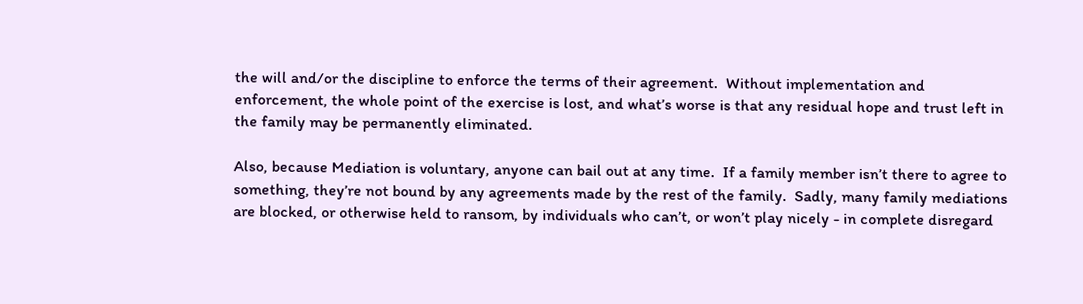the will and/or the discipline to enforce the terms of their agreement.  Without implementation and enforcement, the whole point of the exercise is lost, and what’s worse is that any residual hope and trust left in the family may be permanently eliminated.

Also, because Mediation is voluntary, anyone can bail out at any time.  If a family member isn’t there to agree to something, they’re not bound by any agreements made by the rest of the family.  Sadly, many family mediations are blocked, or otherwise held to ransom, by individuals who can’t, or won’t play nicely - in complete disregard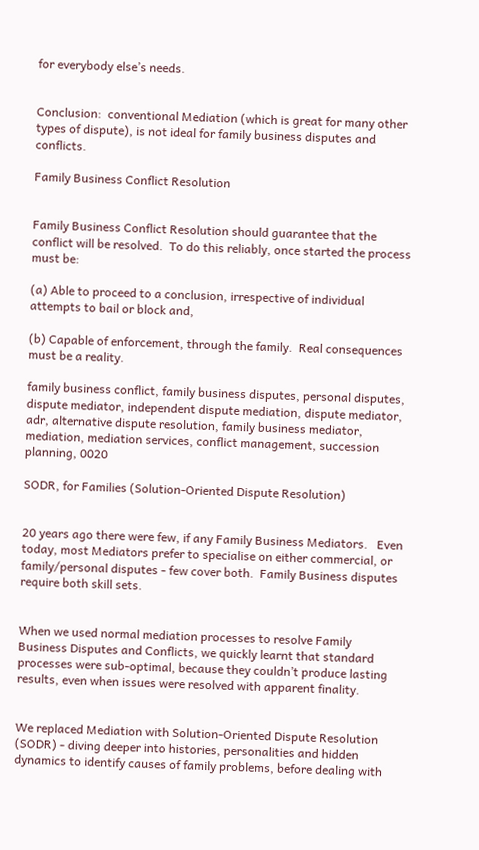for everybody else’s needs.


Conclusion:  conventional Mediation (which is great for many other types of dispute), is not ideal for family business disputes and conflicts.

Family Business Conflict Resolution


Family Business Conflict Resolution should guarantee that the conflict will be resolved.  To do this reliably, once started the process must be:

(a) Able to proceed to a conclusion, irrespective of individual attempts to bail or block and,

(b) Capable of enforcement, through the family.  Real consequences must be a reality.

family business conflict, family business disputes, personal disputes, dispute mediator, independent dispute mediation, dispute mediator, adr, alternative dispute resolution, family business mediator, mediation, mediation services, conflict management, succession planning, 0020

SODR, for Families (Solution-Oriented Dispute Resolution)


20 years ago there were few, if any Family Business Mediators.   Even today, most Mediators prefer to specialise on either commercial, or family/personal disputes - few cover both.  Family Business disputes require both skill sets.


When we used normal mediation processes to resolve Family Business Disputes and Conflicts, we quickly learnt that standard processes were sub-optimal, because they couldn’t produce lasting results, even when issues were resolved with apparent finality.


We replaced Mediation with Solution-Oriented Dispute Resolution (SODR) - diving deeper into histories, personalities and hidden dynamics to identify causes of family problems, before dealing with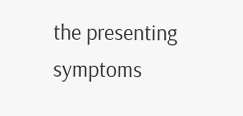the presenting symptoms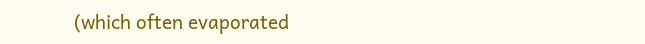(which often evaporated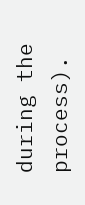during the process).